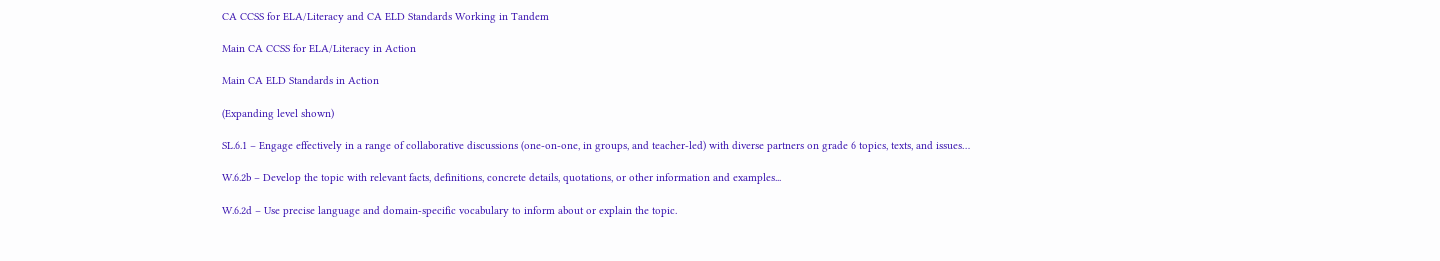CA CCSS for ELA/Literacy and CA ELD Standards Working in Tandem

Main CA CCSS for ELA/Literacy in Action

Main CA ELD Standards in Action

(Expanding level shown)

SL.6.1 – Engage effectively in a range of collaborative discussions (one-on-one, in groups, and teacher-led) with diverse partners on grade 6 topics, texts, and issues…

W.6.2b – Develop the topic with relevant facts, definitions, concrete details, quotations, or other information and examples...

W.6.2d – Use precise language and domain-specific vocabulary to inform about or explain the topic.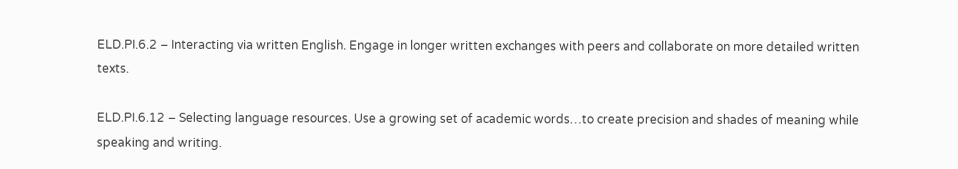ELD.PI.6.2 – Interacting via written English. Engage in longer written exchanges with peers and collaborate on more detailed written texts.

ELD.PI.6.12 – Selecting language resources. Use a growing set of academic words…to create precision and shades of meaning while speaking and writing.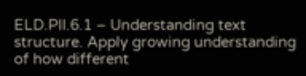ELD.PII.6.1 – Understanding text structure. Apply growing understanding of how different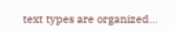text types are organized…